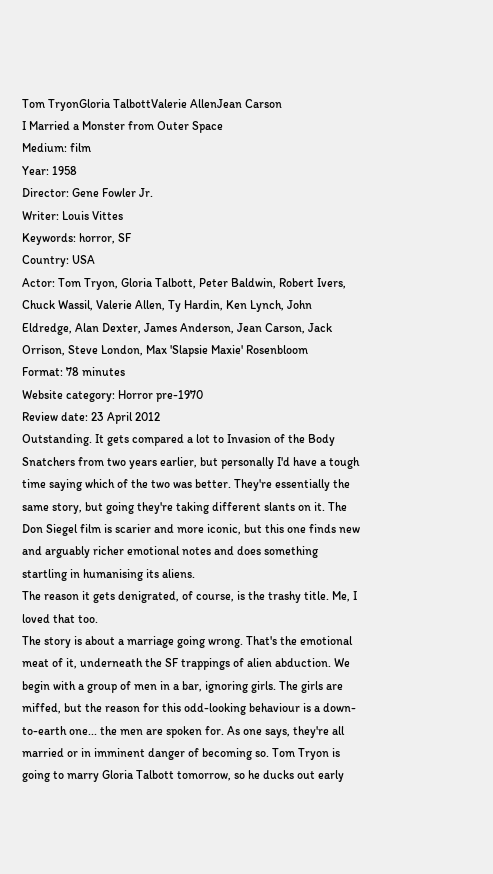Tom TryonGloria TalbottValerie AllenJean Carson
I Married a Monster from Outer Space
Medium: film
Year: 1958
Director: Gene Fowler Jr.
Writer: Louis Vittes
Keywords: horror, SF
Country: USA
Actor: Tom Tryon, Gloria Talbott, Peter Baldwin, Robert Ivers, Chuck Wassil, Valerie Allen, Ty Hardin, Ken Lynch, John Eldredge, Alan Dexter, James Anderson, Jean Carson, Jack Orrison, Steve London, Max 'Slapsie Maxie' Rosenbloom
Format: 78 minutes
Website category: Horror pre-1970
Review date: 23 April 2012
Outstanding. It gets compared a lot to Invasion of the Body Snatchers from two years earlier, but personally I'd have a tough time saying which of the two was better. They're essentially the same story, but going they're taking different slants on it. The Don Siegel film is scarier and more iconic, but this one finds new and arguably richer emotional notes and does something startling in humanising its aliens.
The reason it gets denigrated, of course, is the trashy title. Me, I loved that too.
The story is about a marriage going wrong. That's the emotional meat of it, underneath the SF trappings of alien abduction. We begin with a group of men in a bar, ignoring girls. The girls are miffed, but the reason for this odd-looking behaviour is a down-to-earth one... the men are spoken for. As one says, they're all married or in imminent danger of becoming so. Tom Tryon is going to marry Gloria Talbott tomorrow, so he ducks out early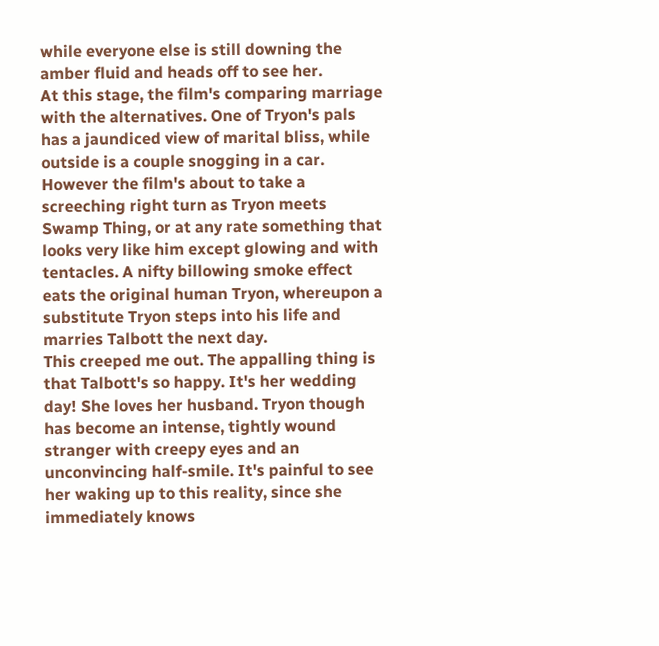while everyone else is still downing the amber fluid and heads off to see her.
At this stage, the film's comparing marriage with the alternatives. One of Tryon's pals has a jaundiced view of marital bliss, while outside is a couple snogging in a car.
However the film's about to take a screeching right turn as Tryon meets Swamp Thing, or at any rate something that looks very like him except glowing and with tentacles. A nifty billowing smoke effect eats the original human Tryon, whereupon a substitute Tryon steps into his life and marries Talbott the next day.
This creeped me out. The appalling thing is that Talbott's so happy. It's her wedding day! She loves her husband. Tryon though has become an intense, tightly wound stranger with creepy eyes and an unconvincing half-smile. It's painful to see her waking up to this reality, since she immediately knows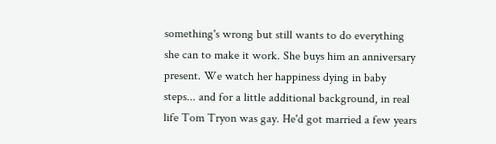something's wrong but still wants to do everything she can to make it work. She buys him an anniversary present. We watch her happiness dying in baby steps... and for a little additional background, in real life Tom Tryon was gay. He'd got married a few years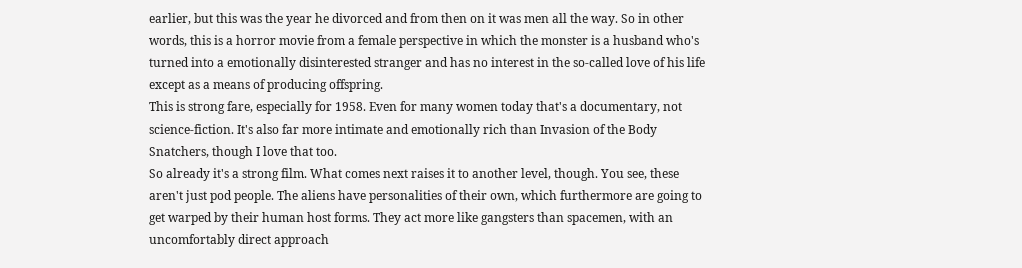earlier, but this was the year he divorced and from then on it was men all the way. So in other words, this is a horror movie from a female perspective in which the monster is a husband who's turned into a emotionally disinterested stranger and has no interest in the so-called love of his life except as a means of producing offspring.
This is strong fare, especially for 1958. Even for many women today that's a documentary, not science-fiction. It's also far more intimate and emotionally rich than Invasion of the Body Snatchers, though I love that too.
So already it's a strong film. What comes next raises it to another level, though. You see, these aren't just pod people. The aliens have personalities of their own, which furthermore are going to get warped by their human host forms. They act more like gangsters than spacemen, with an uncomfortably direct approach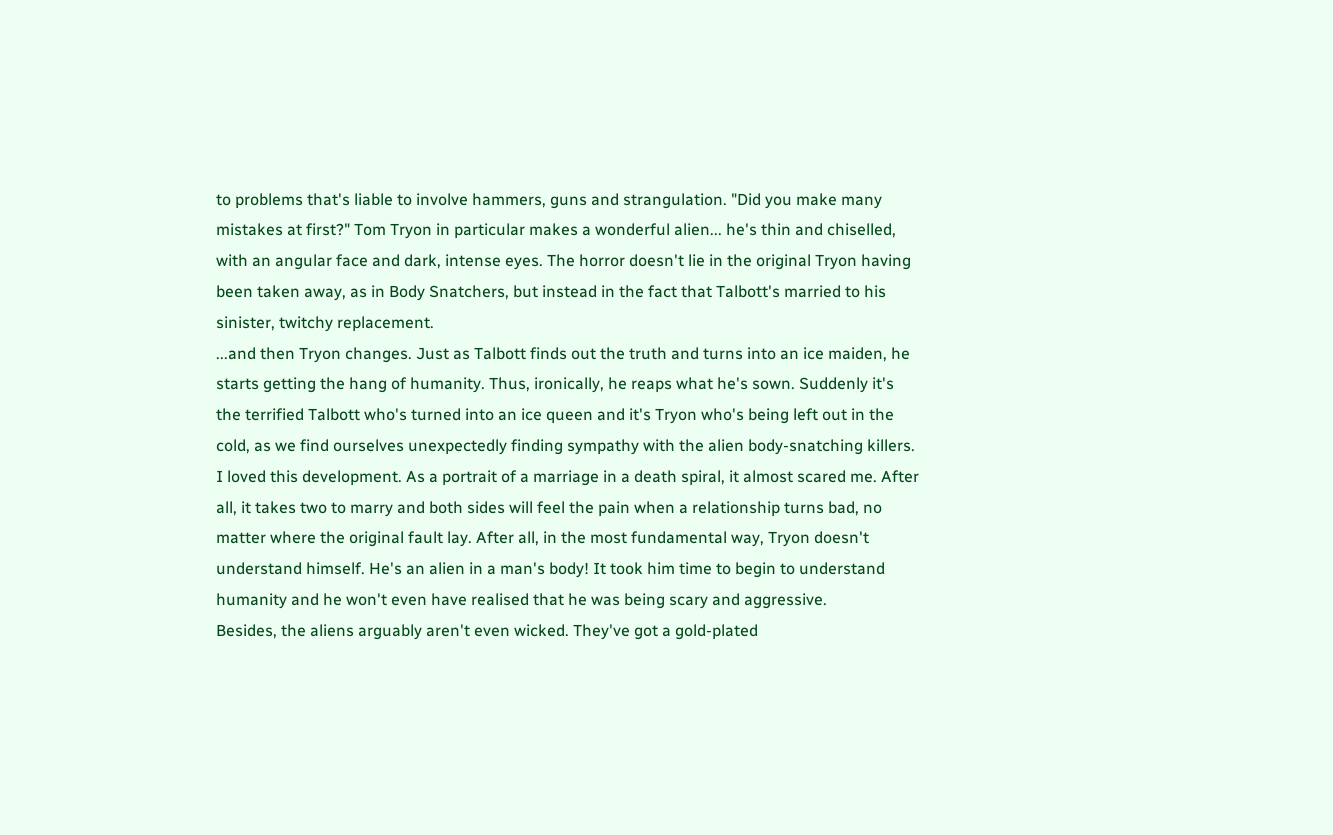to problems that's liable to involve hammers, guns and strangulation. "Did you make many mistakes at first?" Tom Tryon in particular makes a wonderful alien... he's thin and chiselled, with an angular face and dark, intense eyes. The horror doesn't lie in the original Tryon having been taken away, as in Body Snatchers, but instead in the fact that Talbott's married to his sinister, twitchy replacement.
...and then Tryon changes. Just as Talbott finds out the truth and turns into an ice maiden, he starts getting the hang of humanity. Thus, ironically, he reaps what he's sown. Suddenly it's the terrified Talbott who's turned into an ice queen and it's Tryon who's being left out in the cold, as we find ourselves unexpectedly finding sympathy with the alien body-snatching killers. I loved this development. As a portrait of a marriage in a death spiral, it almost scared me. After all, it takes two to marry and both sides will feel the pain when a relationship turns bad, no matter where the original fault lay. After all, in the most fundamental way, Tryon doesn't understand himself. He's an alien in a man's body! It took him time to begin to understand humanity and he won't even have realised that he was being scary and aggressive.
Besides, the aliens arguably aren't even wicked. They've got a gold-plated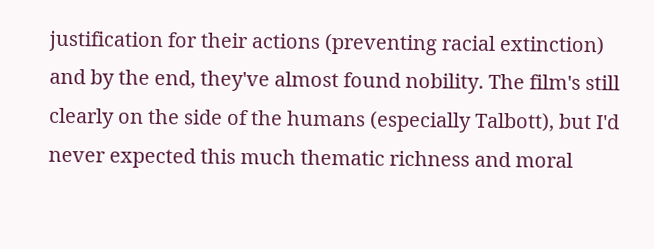justification for their actions (preventing racial extinction) and by the end, they've almost found nobility. The film's still clearly on the side of the humans (especially Talbott), but I'd never expected this much thematic richness and moral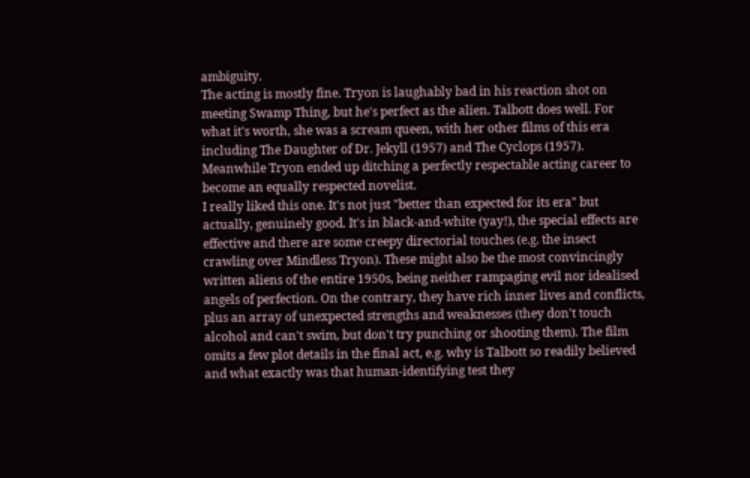ambiguity.
The acting is mostly fine. Tryon is laughably bad in his reaction shot on meeting Swamp Thing, but he's perfect as the alien. Talbott does well. For what it's worth, she was a scream queen, with her other films of this era including The Daughter of Dr. Jekyll (1957) and The Cyclops (1957). Meanwhile Tryon ended up ditching a perfectly respectable acting career to become an equally respected novelist.
I really liked this one. It's not just "better than expected for its era" but actually, genuinely good. It's in black-and-white (yay!), the special effects are effective and there are some creepy directorial touches (e.g. the insect crawling over Mindless Tryon). These might also be the most convincingly written aliens of the entire 1950s, being neither rampaging evil nor idealised angels of perfection. On the contrary, they have rich inner lives and conflicts, plus an array of unexpected strengths and weaknesses (they don't touch alcohol and can't swim, but don't try punching or shooting them). The film omits a few plot details in the final act, e.g. why is Talbott so readily believed and what exactly was that human-identifying test they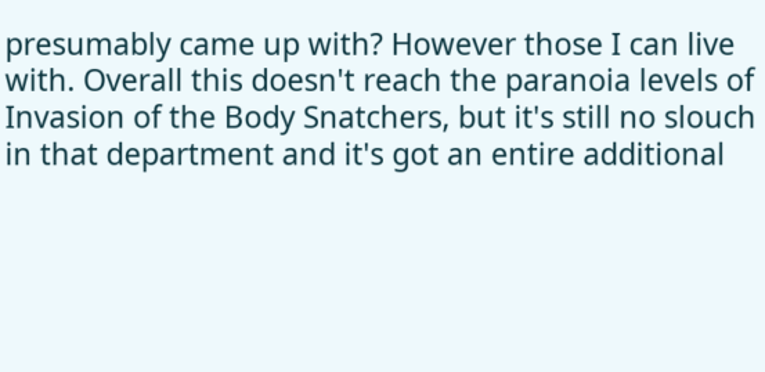presumably came up with? However those I can live with. Overall this doesn't reach the paranoia levels of Invasion of the Body Snatchers, but it's still no slouch in that department and it's got an entire additional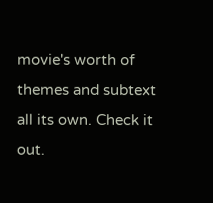movie's worth of themes and subtext all its own. Check it out.